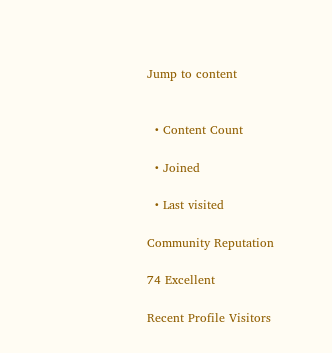Jump to content


  • Content Count

  • Joined

  • Last visited

Community Reputation

74 Excellent

Recent Profile Visitors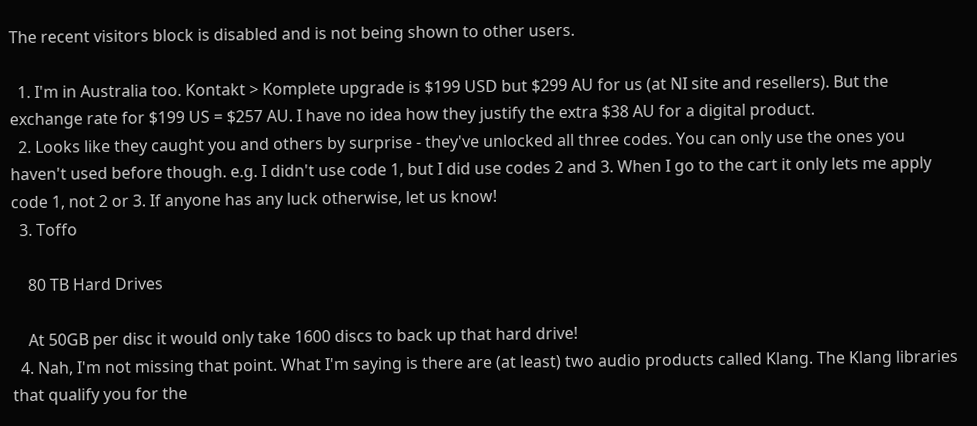The recent visitors block is disabled and is not being shown to other users.

  1. I'm in Australia too. Kontakt > Komplete upgrade is $199 USD but $299 AU for us (at NI site and resellers). But the exchange rate for $199 US = $257 AU. I have no idea how they justify the extra $38 AU for a digital product.
  2. Looks like they caught you and others by surprise - they've unlocked all three codes. You can only use the ones you haven't used before though. e.g. I didn't use code 1, but I did use codes 2 and 3. When I go to the cart it only lets me apply code 1, not 2 or 3. If anyone has any luck otherwise, let us know!
  3. Toffo

    80 TB Hard Drives

    At 50GB per disc it would only take 1600 discs to back up that hard drive!
  4. Nah, I'm not missing that point. What I'm saying is there are (at least) two audio products called Klang. The Klang libraries that qualify you for the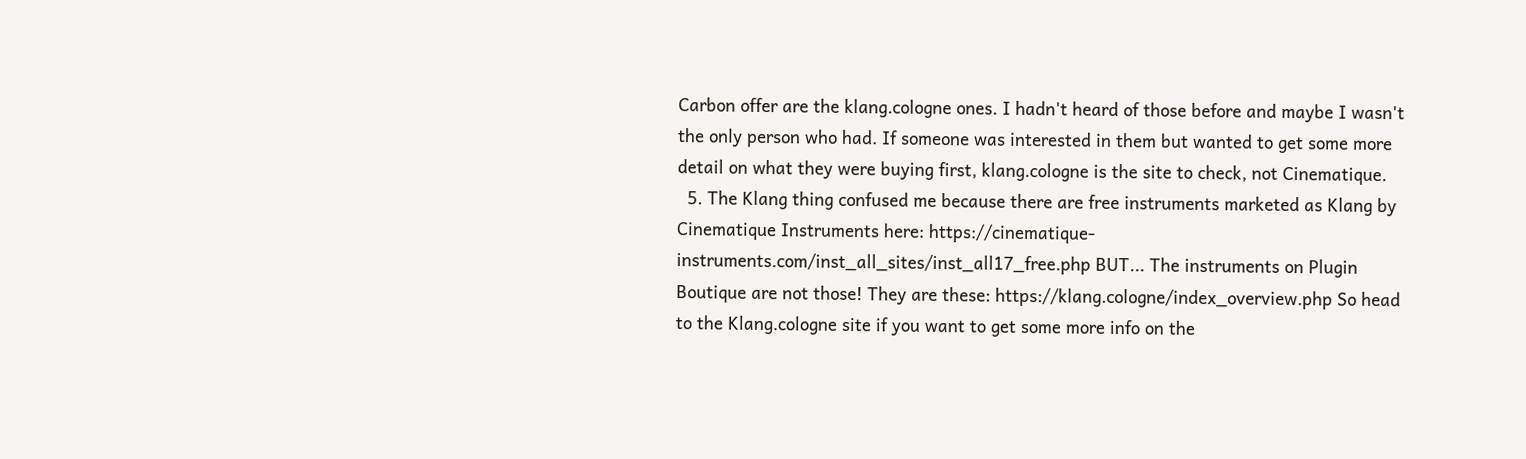Carbon offer are the klang.cologne ones. I hadn't heard of those before and maybe I wasn't the only person who had. If someone was interested in them but wanted to get some more detail on what they were buying first, klang.cologne is the site to check, not Cinematique.
  5. The Klang thing confused me because there are free instruments marketed as Klang by Cinematique Instruments here: https://cinematique-instruments.com/inst_all_sites/inst_all17_free.php BUT... The instruments on Plugin Boutique are not those! They are these: https://klang.cologne/index_overview.php So head to the Klang.cologne site if you want to get some more info on the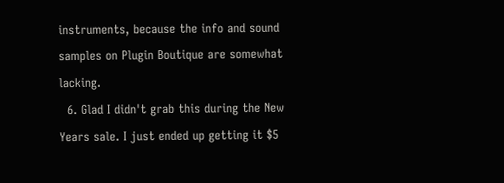instruments, because the info and sound samples on Plugin Boutique are somewhat lacking.
  6. Glad I didn't grab this during the New Years sale. I just ended up getting it $5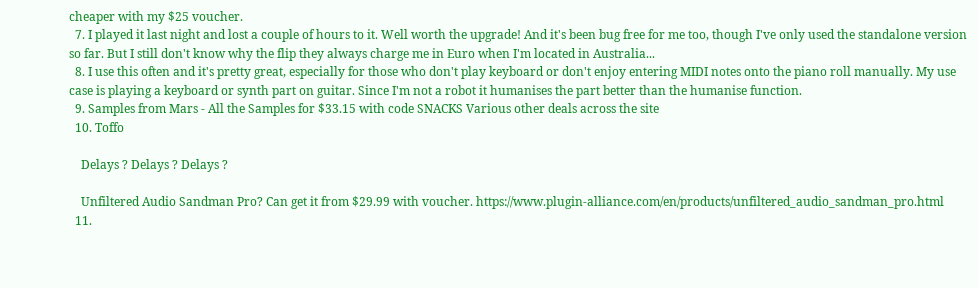cheaper with my $25 voucher.
  7. I played it last night and lost a couple of hours to it. Well worth the upgrade! And it's been bug free for me too, though I've only used the standalone version so far. But I still don't know why the flip they always charge me in Euro when I'm located in Australia...
  8. I use this often and it's pretty great, especially for those who don't play keyboard or don't enjoy entering MIDI notes onto the piano roll manually. My use case is playing a keyboard or synth part on guitar. Since I'm not a robot it humanises the part better than the humanise function.
  9. Samples from Mars - All the Samples for $33.15 with code SNACKS Various other deals across the site
  10. Toffo

    Delays ? Delays ? Delays ?

    Unfiltered Audio Sandman Pro? Can get it from $29.99 with voucher. https://www.plugin-alliance.com/en/products/unfiltered_audio_sandman_pro.html
  11.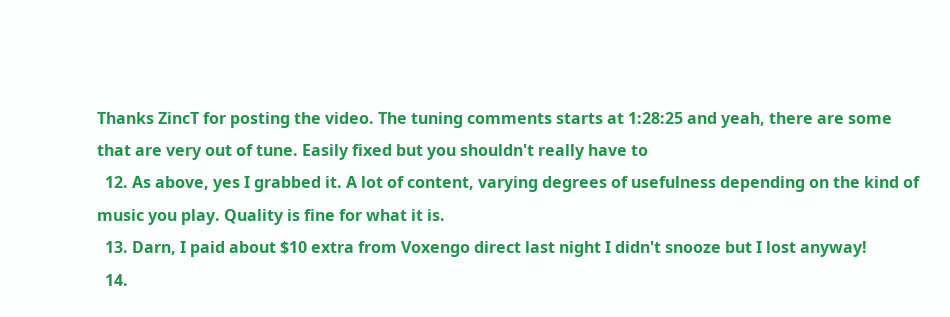Thanks ZincT for posting the video. The tuning comments starts at 1:28:25 and yeah, there are some that are very out of tune. Easily fixed but you shouldn't really have to
  12. As above, yes I grabbed it. A lot of content, varying degrees of usefulness depending on the kind of music you play. Quality is fine for what it is.
  13. Darn, I paid about $10 extra from Voxengo direct last night I didn't snooze but I lost anyway!
  14.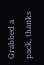Grabbed a pack, thanks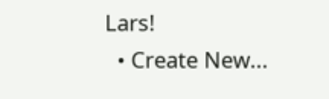Lars!
  • Create New...